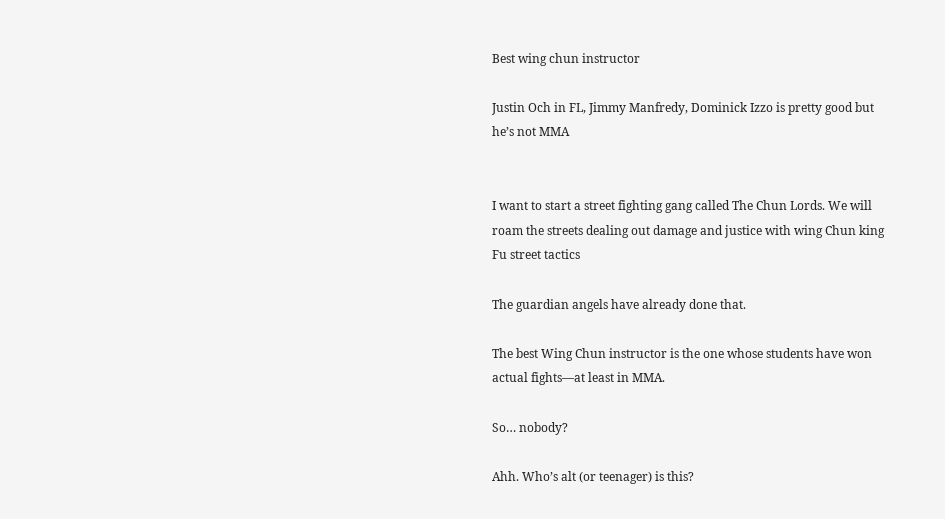Best wing chun instructor

Justin Och in FL, Jimmy Manfredy, Dominick Izzo is pretty good but he’s not MMA


I want to start a street fighting gang called The Chun Lords. We will roam the streets dealing out damage and justice with wing Chun king Fu street tactics

The guardian angels have already done that.

The best Wing Chun instructor is the one whose students have won actual fights—at least in MMA.

So… nobody?

Ahh. Who’s alt (or teenager) is this?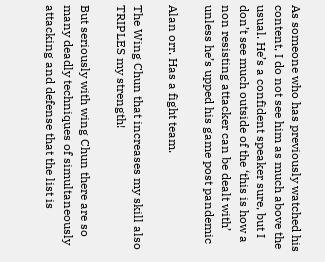As someone who has previously watched his content, I do not see him as much above the usual. He’s a confident speaker sure, but I don’t see much outside of the ‘this is how a non resisting attacker can be dealt with’ unless he’s upped his game post pandemic

Alan orr. Has a fight team.

The Wing Chun that increases my skill also TRIPLES my strength!

But seriously with wing Chun there are so many deadly techniques of simultaneously attacking and defense that the list is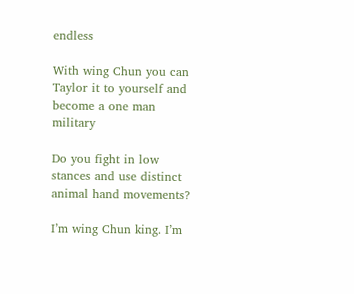endless

With wing Chun you can Taylor it to yourself and become a one man military

Do you fight in low stances and use distinct animal hand movements?

I’m wing Chun king. I’m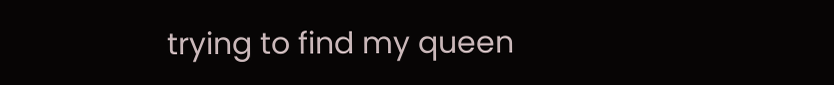trying to find my queen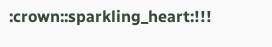:crown::sparkling_heart:!!!